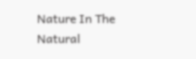Nature In The Natural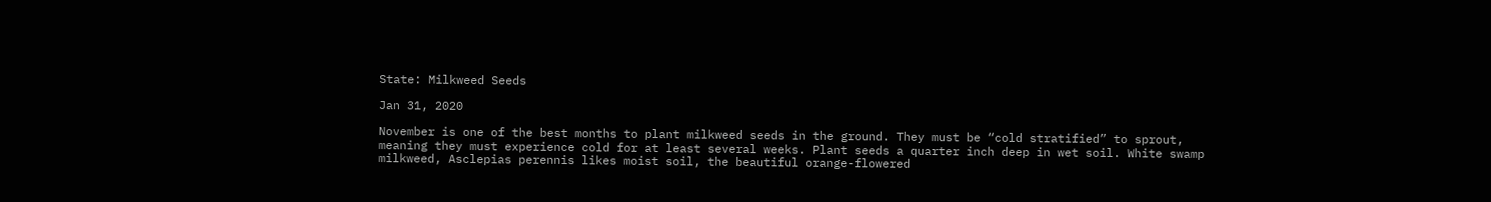State: Milkweed Seeds

Jan 31, 2020

November is one of the best months to plant milkweed seeds in the ground. They must be “cold stratified” to sprout, meaning they must experience cold for at least several weeks. Plant seeds a quarter inch deep in wet soil. White swamp milkweed, Asclepias perennis likes moist soil, the beautiful orange-flowered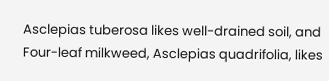Asclepias tuberosa likes well-drained soil, and Four-leaf milkweed, Asclepias quadrifolia, likes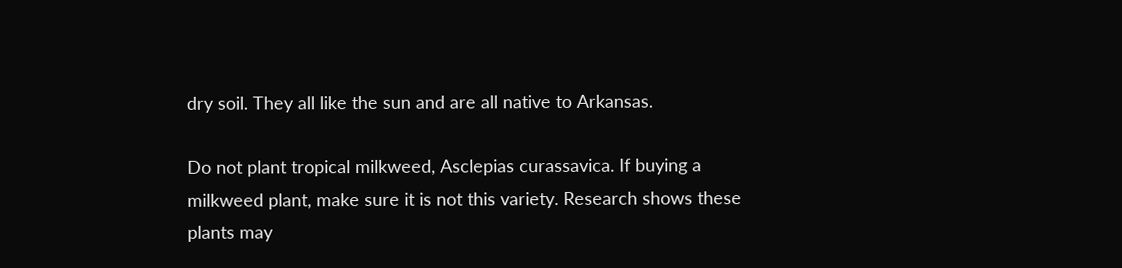dry soil. They all like the sun and are all native to Arkansas.

Do not plant tropical milkweed, Asclepias curassavica. If buying a milkweed plant, make sure it is not this variety. Research shows these plants may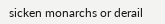sicken monarchs or derail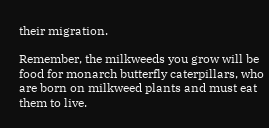their migration.

Remember, the milkweeds you grow will be food for monarch butterfly caterpillars, who are born on milkweed plants and must eat them to live.